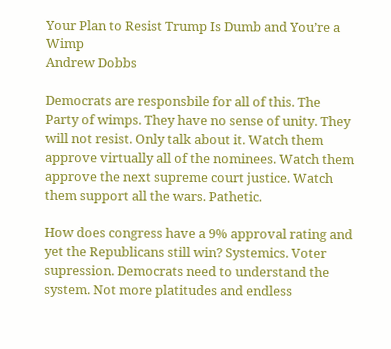Your Plan to Resist Trump Is Dumb and You’re a Wimp
Andrew Dobbs

Democrats are responsbile for all of this. The Party of wimps. They have no sense of unity. They will not resist. Only talk about it. Watch them approve virtually all of the nominees. Watch them approve the next supreme court justice. Watch them support all the wars. Pathetic.

How does congress have a 9% approval rating and yet the Republicans still win? Systemics. Voter supression. Democrats need to understand the system. Not more platitudes and endless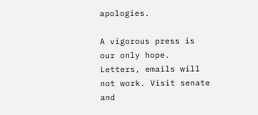apologies.

A vigorous press is our only hope. Letters, emails will not work. Visit senate and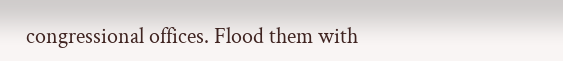congressional offices. Flood them with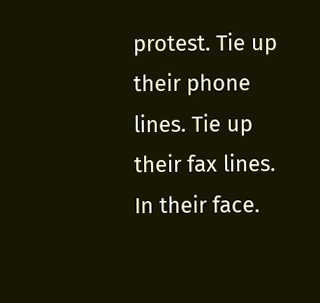protest. Tie up their phone lines. Tie up their fax lines. In their face.